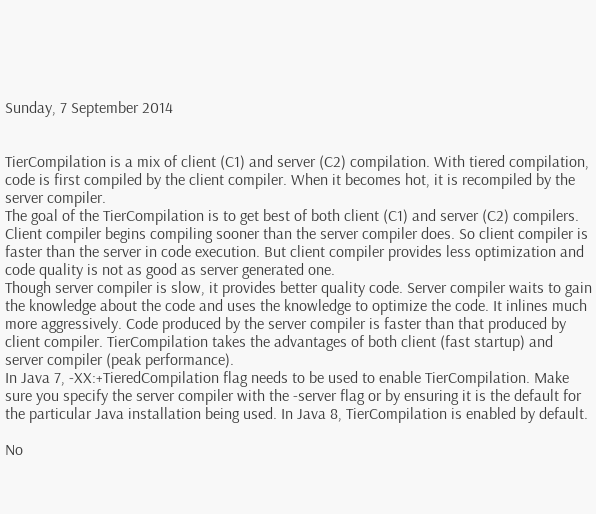Sunday, 7 September 2014


TierCompilation is a mix of client (C1) and server (C2) compilation. With tiered compilation, code is first compiled by the client compiler. When it becomes hot, it is recompiled by the server compiler.
The goal of the TierCompilation is to get best of both client (C1) and server (C2) compilers. Client compiler begins compiling sooner than the server compiler does. So client compiler is faster than the server in code execution. But client compiler provides less optimization and code quality is not as good as server generated one.
Though server compiler is slow, it provides better quality code. Server compiler waits to gain the knowledge about the code and uses the knowledge to optimize the code. It inlines much more aggressively. Code produced by the server compiler is faster than that produced by client compiler. TierCompilation takes the advantages of both client (fast startup) and server compiler (peak performance).
In Java 7, -XX:+TieredCompilation flag needs to be used to enable TierCompilation. Make sure you specify the server compiler with the -server flag or by ensuring it is the default for the particular Java installation being used. In Java 8, TierCompilation is enabled by default.

No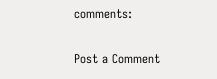comments:

Post a Comment